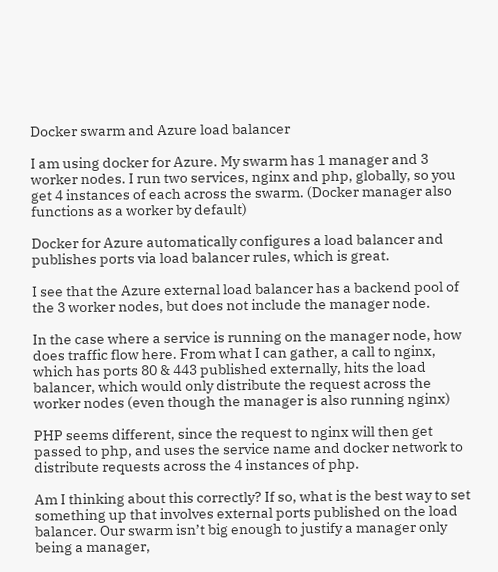Docker swarm and Azure load balancer

I am using docker for Azure. My swarm has 1 manager and 3 worker nodes. I run two services, nginx and php, globally, so you get 4 instances of each across the swarm. (Docker manager also functions as a worker by default)

Docker for Azure automatically configures a load balancer and publishes ports via load balancer rules, which is great.

I see that the Azure external load balancer has a backend pool of the 3 worker nodes, but does not include the manager node.

In the case where a service is running on the manager node, how does traffic flow here. From what I can gather, a call to nginx, which has ports 80 & 443 published externally, hits the load balancer, which would only distribute the request across the worker nodes (even though the manager is also running nginx)

PHP seems different, since the request to nginx will then get passed to php, and uses the service name and docker network to distribute requests across the 4 instances of php.

Am I thinking about this correctly? If so, what is the best way to set something up that involves external ports published on the load balancer. Our swarm isn’t big enough to justify a manager only being a manager,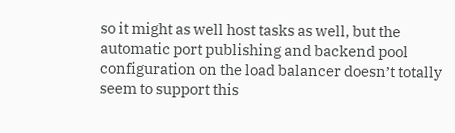so it might as well host tasks as well, but the automatic port publishing and backend pool configuration on the load balancer doesn’t totally seem to support this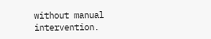without manual intervention.